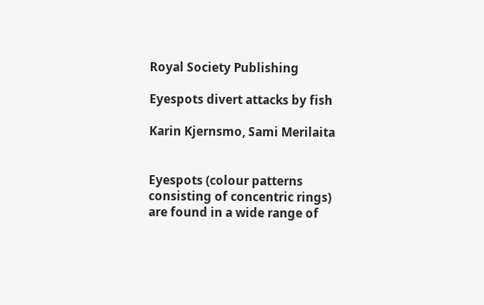Royal Society Publishing

Eyespots divert attacks by fish

Karin Kjernsmo, Sami Merilaita


Eyespots (colour patterns consisting of concentric rings) are found in a wide range of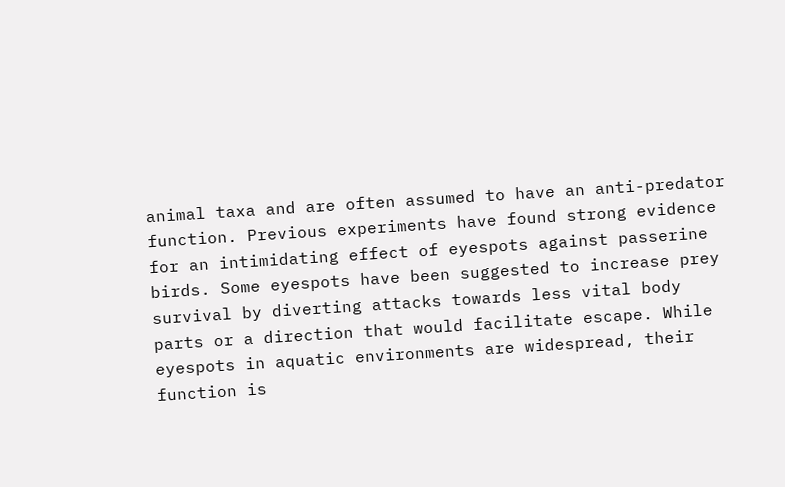animal taxa and are often assumed to have an anti-predator function. Previous experiments have found strong evidence for an intimidating effect of eyespots against passerine birds. Some eyespots have been suggested to increase prey survival by diverting attacks towards less vital body parts or a direction that would facilitate escape. While eyespots in aquatic environments are widespread, their function is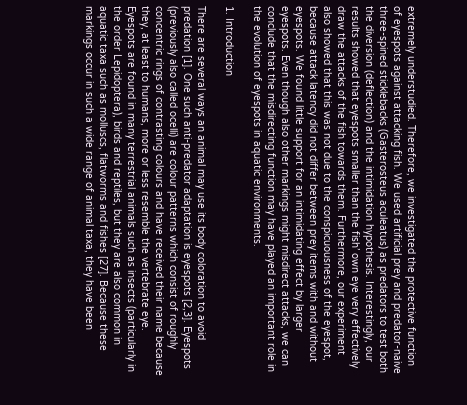extremely understudied. Therefore, we investigated the protective function of eyespots against attacking fish. We used artificial prey and predator-naive three-spined sticklebacks (Gasterosteus aculeatus) as predators to test both the diversion (deflection) and the intimidation hypothesis. Interestingly, our results showed that eyespots smaller than the fish’ own eye very effectively draw the attacks of the fish towards them. Furthermore, our experiment also showed that this was not due to the conspicuousness of the eyespot, because attack latency did not differ between prey items with and without eyespots. We found little support for an intimidating effect by larger eyespots. Even though also other markings might misdirect attacks, we can conclude that the misdirecting function may have played an important role in the evolution of eyespots in aquatic environments.

1. Introduction

There are several ways an animal may use its body coloration to avoid predation [1]. One such anti-predator adaptation is eyespots [2,3]. Eyespots (previously also called ocelli) are colour patterns which consist of roughly concentric rings of contrasting colours and have received their name because they, at least to humans, more or less resemble the vertebrate eye. Eyespots are found in many terrestrial animals such as insects (particularly in the order Lepidoptera), birds and reptiles, but they are also common in aquatic taxa such as molluscs, flatworms and fishes [27]. Because these markings occur in such a wide range of animal taxa, they have been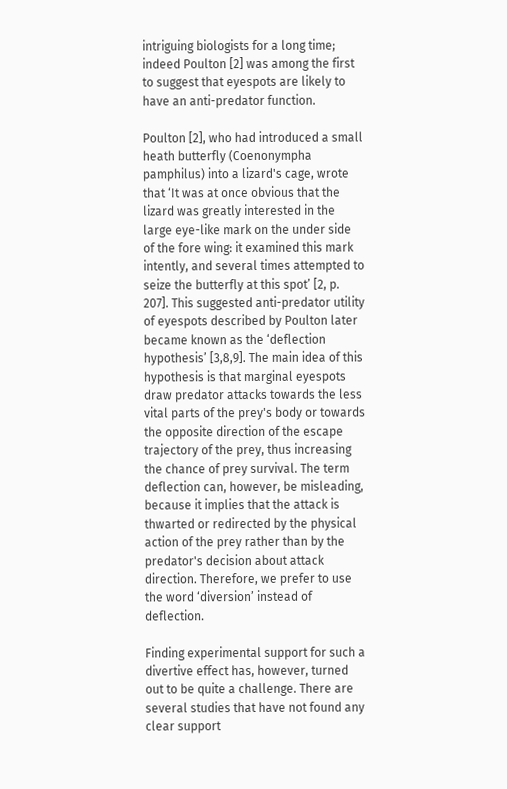intriguing biologists for a long time; indeed Poulton [2] was among the first to suggest that eyespots are likely to have an anti-predator function.

Poulton [2], who had introduced a small heath butterfly (Coenonympha pamphilus) into a lizard's cage, wrote that ‘It was at once obvious that the lizard was greatly interested in the large eye-like mark on the under side of the fore wing: it examined this mark intently, and several times attempted to seize the butterfly at this spot’ [2, p. 207]. This suggested anti-predator utility of eyespots described by Poulton later became known as the ‘deflection hypothesis’ [3,8,9]. The main idea of this hypothesis is that marginal eyespots draw predator attacks towards the less vital parts of the prey's body or towards the opposite direction of the escape trajectory of the prey, thus increasing the chance of prey survival. The term deflection can, however, be misleading, because it implies that the attack is thwarted or redirected by the physical action of the prey rather than by the predator's decision about attack direction. Therefore, we prefer to use the word ‘diversion’ instead of deflection.

Finding experimental support for such a divertive effect has, however, turned out to be quite a challenge. There are several studies that have not found any clear support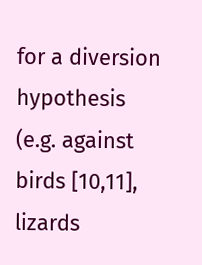for a diversion hypothesis (e.g. against birds [10,11], lizards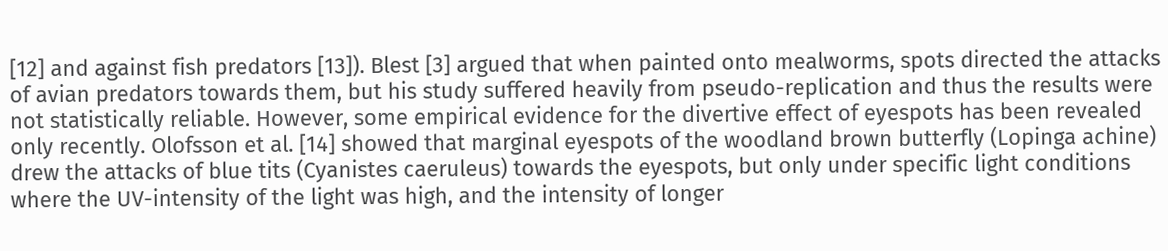[12] and against fish predators [13]). Blest [3] argued that when painted onto mealworms, spots directed the attacks of avian predators towards them, but his study suffered heavily from pseudo-replication and thus the results were not statistically reliable. However, some empirical evidence for the divertive effect of eyespots has been revealed only recently. Olofsson et al. [14] showed that marginal eyespots of the woodland brown butterfly (Lopinga achine) drew the attacks of blue tits (Cyanistes caeruleus) towards the eyespots, but only under specific light conditions where the UV-intensity of the light was high, and the intensity of longer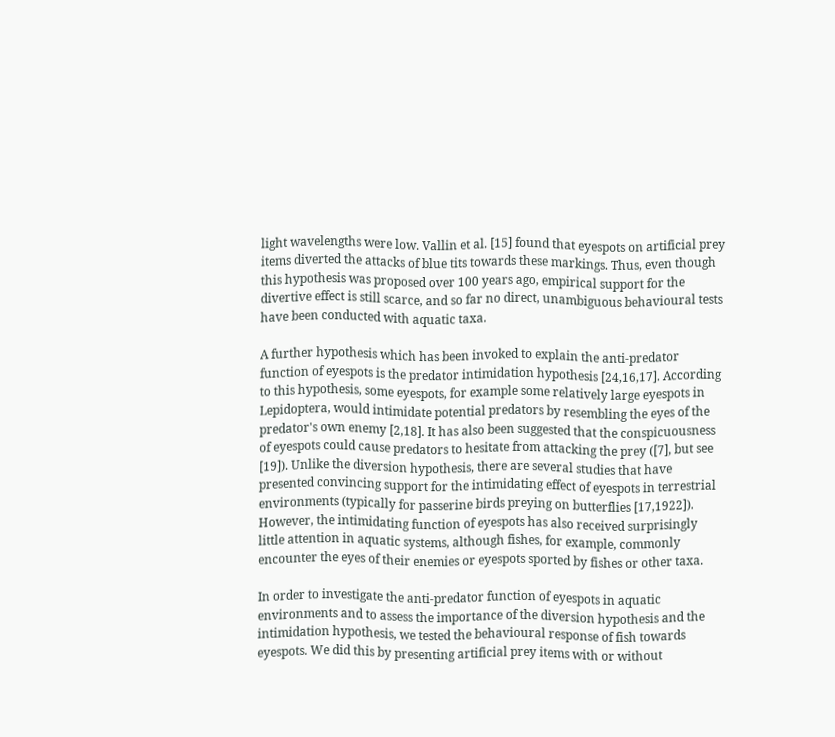light wavelengths were low. Vallin et al. [15] found that eyespots on artificial prey items diverted the attacks of blue tits towards these markings. Thus, even though this hypothesis was proposed over 100 years ago, empirical support for the divertive effect is still scarce, and so far no direct, unambiguous behavioural tests have been conducted with aquatic taxa.

A further hypothesis which has been invoked to explain the anti-predator function of eyespots is the predator intimidation hypothesis [24,16,17]. According to this hypothesis, some eyespots, for example some relatively large eyespots in Lepidoptera, would intimidate potential predators by resembling the eyes of the predator's own enemy [2,18]. It has also been suggested that the conspicuousness of eyespots could cause predators to hesitate from attacking the prey ([7], but see [19]). Unlike the diversion hypothesis, there are several studies that have presented convincing support for the intimidating effect of eyespots in terrestrial environments (typically for passerine birds preying on butterflies [17,1922]). However, the intimidating function of eyespots has also received surprisingly little attention in aquatic systems, although fishes, for example, commonly encounter the eyes of their enemies or eyespots sported by fishes or other taxa.

In order to investigate the anti-predator function of eyespots in aquatic environments and to assess the importance of the diversion hypothesis and the intimidation hypothesis, we tested the behavioural response of fish towards eyespots. We did this by presenting artificial prey items with or without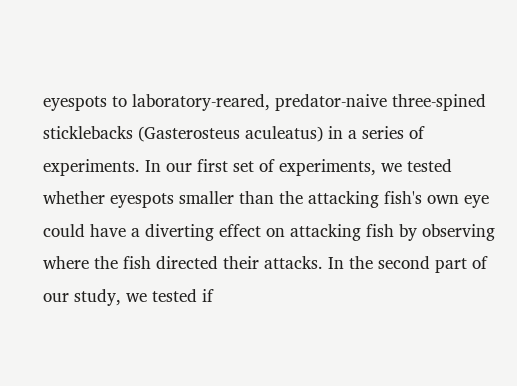eyespots to laboratory-reared, predator-naive three-spined sticklebacks (Gasterosteus aculeatus) in a series of experiments. In our first set of experiments, we tested whether eyespots smaller than the attacking fish's own eye could have a diverting effect on attacking fish by observing where the fish directed their attacks. In the second part of our study, we tested if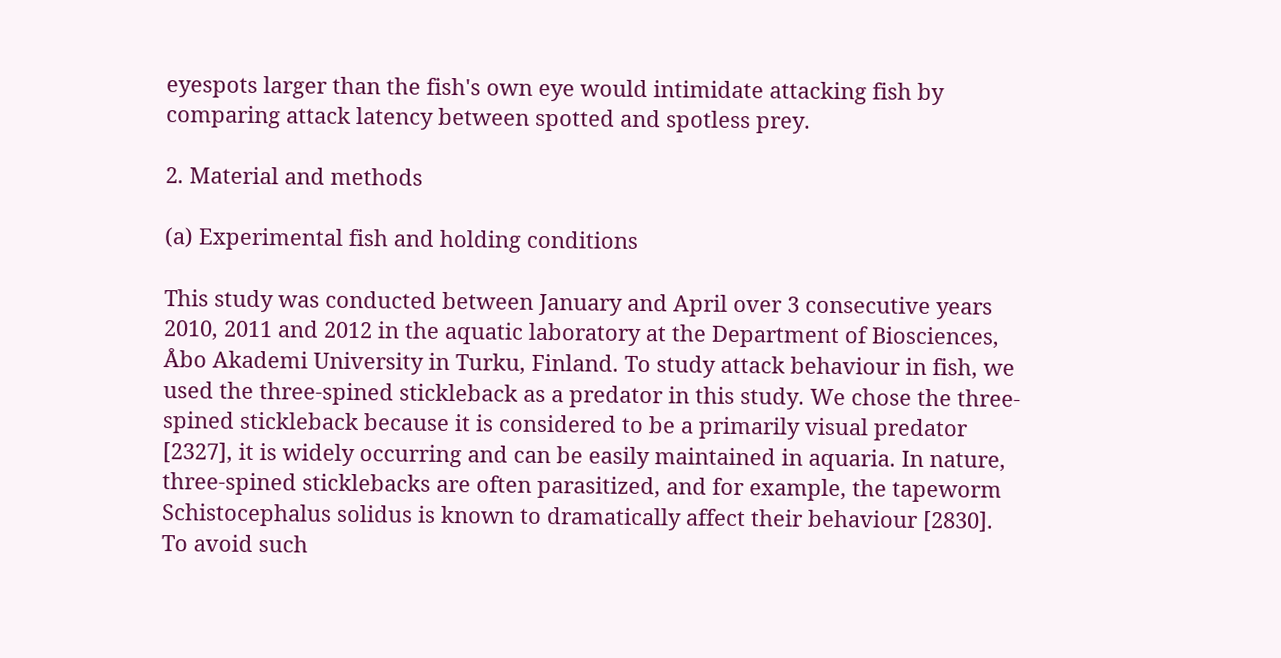eyespots larger than the fish's own eye would intimidate attacking fish by comparing attack latency between spotted and spotless prey.

2. Material and methods

(a) Experimental fish and holding conditions

This study was conducted between January and April over 3 consecutive years 2010, 2011 and 2012 in the aquatic laboratory at the Department of Biosciences, Åbo Akademi University in Turku, Finland. To study attack behaviour in fish, we used the three-spined stickleback as a predator in this study. We chose the three-spined stickleback because it is considered to be a primarily visual predator [2327], it is widely occurring and can be easily maintained in aquaria. In nature, three-spined sticklebacks are often parasitized, and for example, the tapeworm Schistocephalus solidus is known to dramatically affect their behaviour [2830]. To avoid such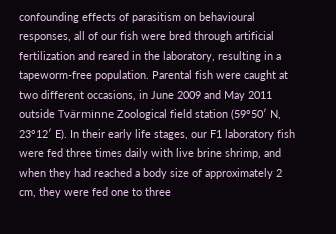confounding effects of parasitism on behavioural responses, all of our fish were bred through artificial fertilization and reared in the laboratory, resulting in a tapeworm-free population. Parental fish were caught at two different occasions, in June 2009 and May 2011 outside Tvärminne Zoological field station (59°50′ N, 23°12′ E). In their early life stages, our F1 laboratory fish were fed three times daily with live brine shrimp, and when they had reached a body size of approximately 2 cm, they were fed one to three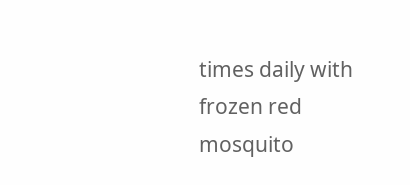times daily with frozen red mosquito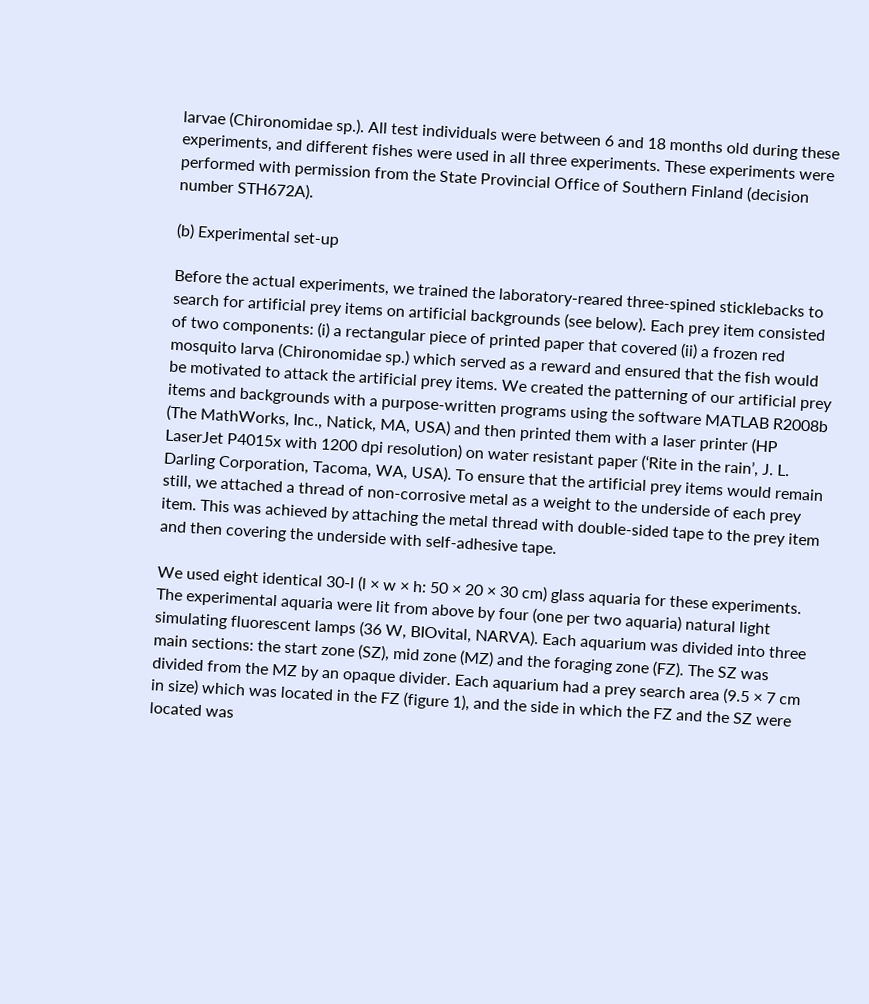larvae (Chironomidae sp.). All test individuals were between 6 and 18 months old during these experiments, and different fishes were used in all three experiments. These experiments were performed with permission from the State Provincial Office of Southern Finland (decision number STH672A).

(b) Experimental set-up

Before the actual experiments, we trained the laboratory-reared three-spined sticklebacks to search for artificial prey items on artificial backgrounds (see below). Each prey item consisted of two components: (i) a rectangular piece of printed paper that covered (ii) a frozen red mosquito larva (Chironomidae sp.) which served as a reward and ensured that the fish would be motivated to attack the artificial prey items. We created the patterning of our artificial prey items and backgrounds with a purpose-written programs using the software MATLAB R2008b (The MathWorks, Inc., Natick, MA, USA) and then printed them with a laser printer (HP LaserJet P4015x with 1200 dpi resolution) on water resistant paper (‘Rite in the rain’, J. L. Darling Corporation, Tacoma, WA, USA). To ensure that the artificial prey items would remain still, we attached a thread of non-corrosive metal as a weight to the underside of each prey item. This was achieved by attaching the metal thread with double-sided tape to the prey item and then covering the underside with self-adhesive tape.

We used eight identical 30-l (l × w × h: 50 × 20 × 30 cm) glass aquaria for these experiments. The experimental aquaria were lit from above by four (one per two aquaria) natural light simulating fluorescent lamps (36 W, BIOvital, NARVA). Each aquarium was divided into three main sections: the start zone (SZ), mid zone (MZ) and the foraging zone (FZ). The SZ was divided from the MZ by an opaque divider. Each aquarium had a prey search area (9.5 × 7 cm in size) which was located in the FZ (figure 1), and the side in which the FZ and the SZ were located was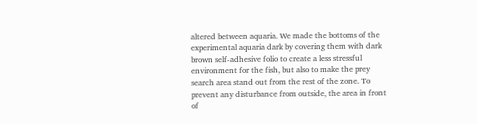altered between aquaria. We made the bottoms of the experimental aquaria dark by covering them with dark brown self-adhesive folio to create a less stressful environment for the fish, but also to make the prey search area stand out from the rest of the zone. To prevent any disturbance from outside, the area in front of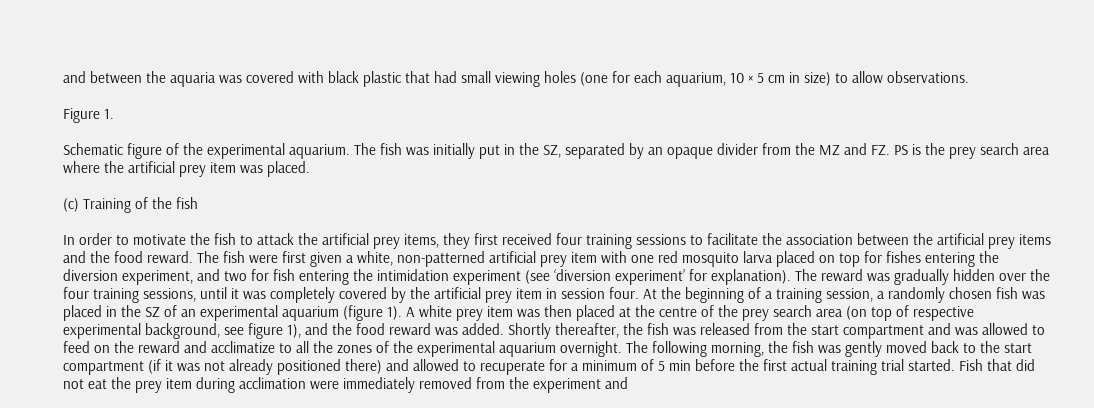and between the aquaria was covered with black plastic that had small viewing holes (one for each aquarium, 10 × 5 cm in size) to allow observations.

Figure 1.

Schematic figure of the experimental aquarium. The fish was initially put in the SZ, separated by an opaque divider from the MZ and FZ. PS is the prey search area where the artificial prey item was placed.

(c) Training of the fish

In order to motivate the fish to attack the artificial prey items, they first received four training sessions to facilitate the association between the artificial prey items and the food reward. The fish were first given a white, non-patterned artificial prey item with one red mosquito larva placed on top for fishes entering the diversion experiment, and two for fish entering the intimidation experiment (see ‘diversion experiment’ for explanation). The reward was gradually hidden over the four training sessions, until it was completely covered by the artificial prey item in session four. At the beginning of a training session, a randomly chosen fish was placed in the SZ of an experimental aquarium (figure 1). A white prey item was then placed at the centre of the prey search area (on top of respective experimental background, see figure 1), and the food reward was added. Shortly thereafter, the fish was released from the start compartment and was allowed to feed on the reward and acclimatize to all the zones of the experimental aquarium overnight. The following morning, the fish was gently moved back to the start compartment (if it was not already positioned there) and allowed to recuperate for a minimum of 5 min before the first actual training trial started. Fish that did not eat the prey item during acclimation were immediately removed from the experiment and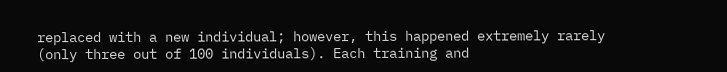replaced with a new individual; however, this happened extremely rarely (only three out of 100 individuals). Each training and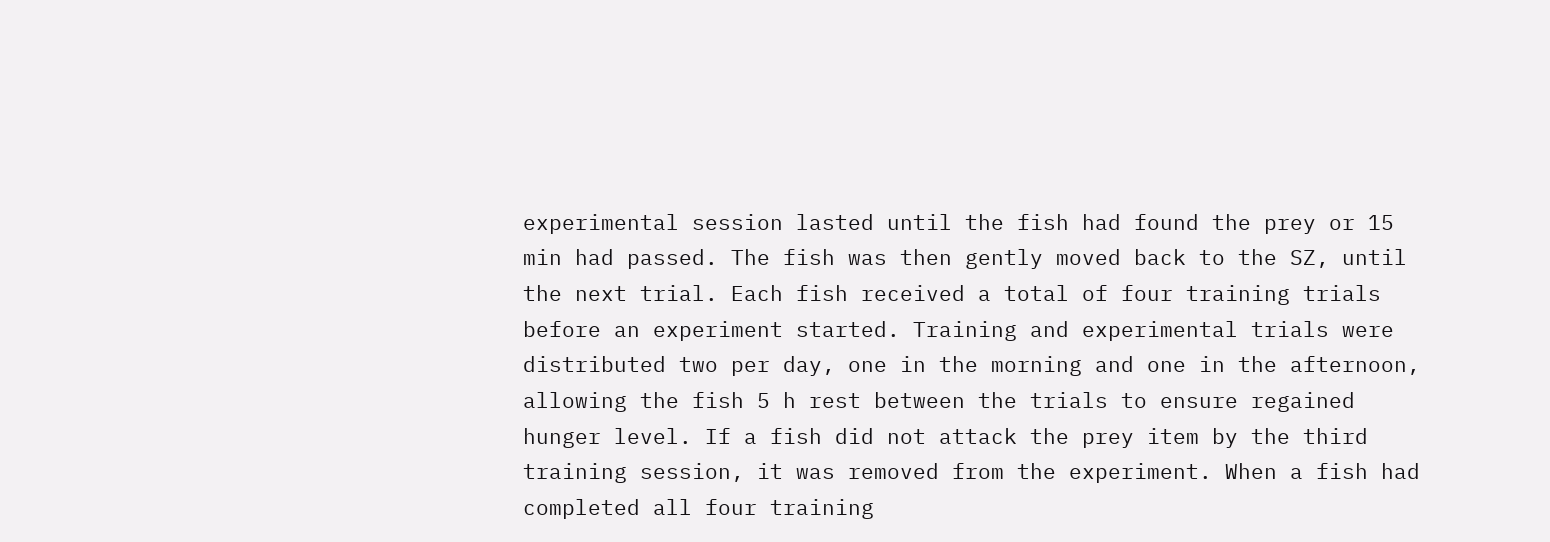experimental session lasted until the fish had found the prey or 15 min had passed. The fish was then gently moved back to the SZ, until the next trial. Each fish received a total of four training trials before an experiment started. Training and experimental trials were distributed two per day, one in the morning and one in the afternoon, allowing the fish 5 h rest between the trials to ensure regained hunger level. If a fish did not attack the prey item by the third training session, it was removed from the experiment. When a fish had completed all four training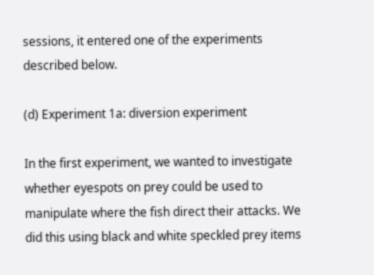sessions, it entered one of the experiments described below.

(d) Experiment 1a: diversion experiment

In the first experiment, we wanted to investigate whether eyespots on prey could be used to manipulate where the fish direct their attacks. We did this using black and white speckled prey items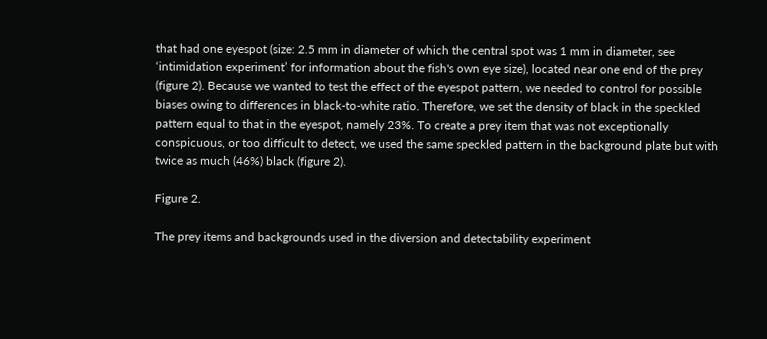that had one eyespot (size: 2.5 mm in diameter of which the central spot was 1 mm in diameter, see ‘intimidation experiment’ for information about the fish's own eye size), located near one end of the prey (figure 2). Because we wanted to test the effect of the eyespot pattern, we needed to control for possible biases owing to differences in black-to-white ratio. Therefore, we set the density of black in the speckled pattern equal to that in the eyespot, namely 23%. To create a prey item that was not exceptionally conspicuous, or too difficult to detect, we used the same speckled pattern in the background plate but with twice as much (46%) black (figure 2).

Figure 2.

The prey items and backgrounds used in the diversion and detectability experiment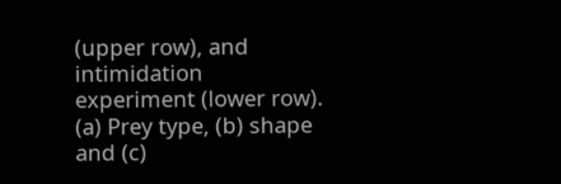(upper row), and intimidation experiment (lower row). (a) Prey type, (b) shape and (c)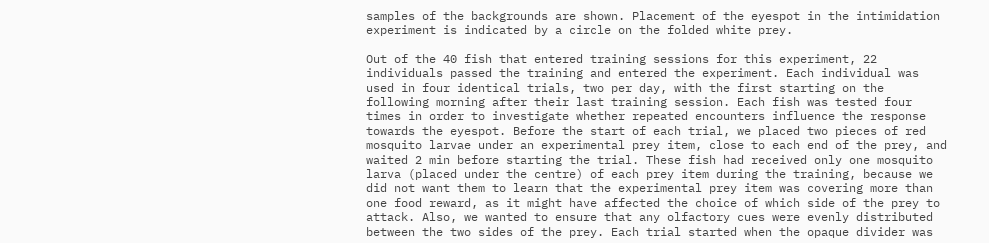samples of the backgrounds are shown. Placement of the eyespot in the intimidation experiment is indicated by a circle on the folded white prey.

Out of the 40 fish that entered training sessions for this experiment, 22 individuals passed the training and entered the experiment. Each individual was used in four identical trials, two per day, with the first starting on the following morning after their last training session. Each fish was tested four times in order to investigate whether repeated encounters influence the response towards the eyespot. Before the start of each trial, we placed two pieces of red mosquito larvae under an experimental prey item, close to each end of the prey, and waited 2 min before starting the trial. These fish had received only one mosquito larva (placed under the centre) of each prey item during the training, because we did not want them to learn that the experimental prey item was covering more than one food reward, as it might have affected the choice of which side of the prey to attack. Also, we wanted to ensure that any olfactory cues were evenly distributed between the two sides of the prey. Each trial started when the opaque divider was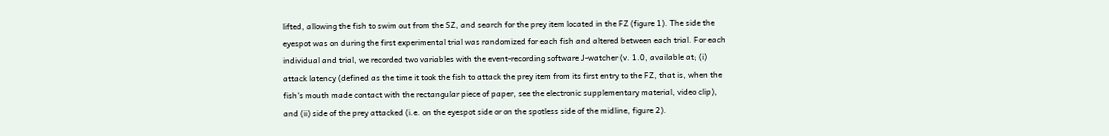lifted, allowing the fish to swim out from the SZ, and search for the prey item located in the FZ (figure 1). The side the eyespot was on during the first experimental trial was randomized for each fish and altered between each trial. For each individual and trial, we recorded two variables with the event-recording software J-watcher (v. 1.0, available at; (i) attack latency (defined as the time it took the fish to attack the prey item from its first entry to the FZ, that is, when the fish's mouth made contact with the rectangular piece of paper, see the electronic supplementary material, video clip), and (ii) side of the prey attacked (i.e. on the eyespot side or on the spotless side of the midline, figure 2).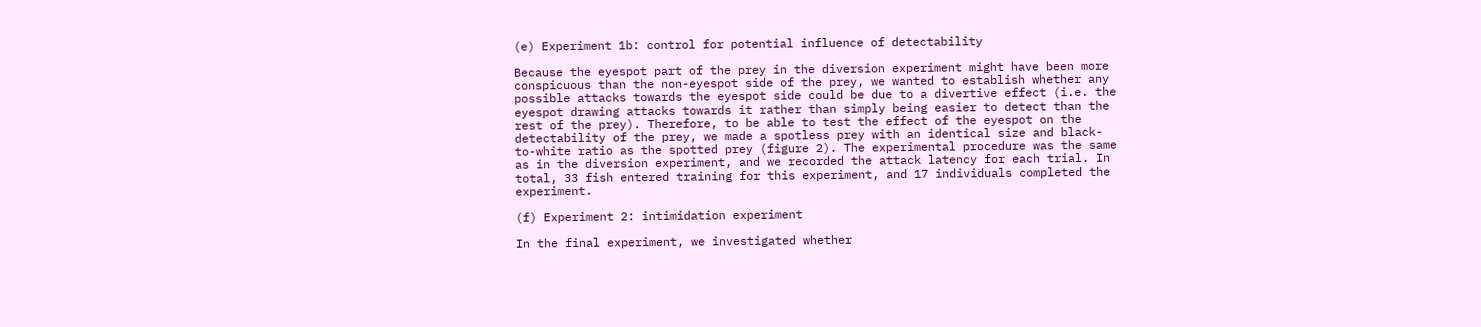(e) Experiment 1b: control for potential influence of detectability

Because the eyespot part of the prey in the diversion experiment might have been more conspicuous than the non-eyespot side of the prey, we wanted to establish whether any possible attacks towards the eyespot side could be due to a divertive effect (i.e. the eyespot drawing attacks towards it rather than simply being easier to detect than the rest of the prey). Therefore, to be able to test the effect of the eyespot on the detectability of the prey, we made a spotless prey with an identical size and black-to-white ratio as the spotted prey (figure 2). The experimental procedure was the same as in the diversion experiment, and we recorded the attack latency for each trial. In total, 33 fish entered training for this experiment, and 17 individuals completed the experiment.

(f) Experiment 2: intimidation experiment

In the final experiment, we investigated whether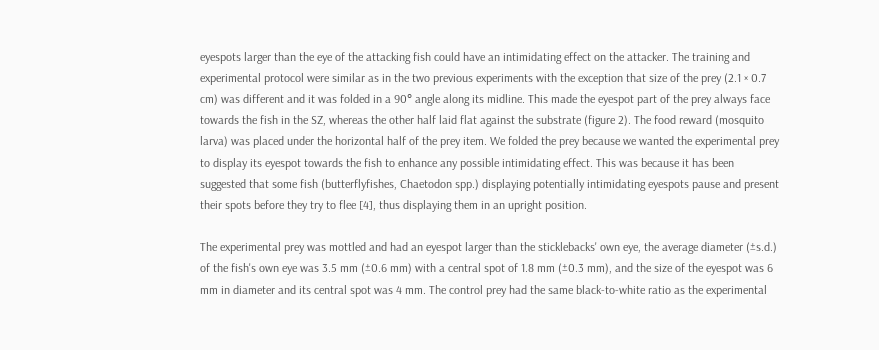eyespots larger than the eye of the attacking fish could have an intimidating effect on the attacker. The training and experimental protocol were similar as in the two previous experiments with the exception that size of the prey (2.1 × 0.7 cm) was different and it was folded in a 90° angle along its midline. This made the eyespot part of the prey always face towards the fish in the SZ, whereas the other half laid flat against the substrate (figure 2). The food reward (mosquito larva) was placed under the horizontal half of the prey item. We folded the prey because we wanted the experimental prey to display its eyespot towards the fish to enhance any possible intimidating effect. This was because it has been suggested that some fish (butterflyfishes, Chaetodon spp.) displaying potentially intimidating eyespots pause and present their spots before they try to flee [4], thus displaying them in an upright position.

The experimental prey was mottled and had an eyespot larger than the sticklebacks' own eye, the average diameter (±s.d.) of the fish's own eye was 3.5 mm (±0.6 mm) with a central spot of 1.8 mm (±0.3 mm), and the size of the eyespot was 6 mm in diameter and its central spot was 4 mm. The control prey had the same black-to-white ratio as the experimental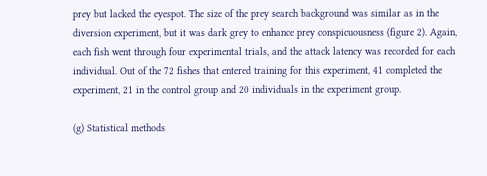prey but lacked the eyespot. The size of the prey search background was similar as in the diversion experiment, but it was dark grey to enhance prey conspicuousness (figure 2). Again, each fish went through four experimental trials, and the attack latency was recorded for each individual. Out of the 72 fishes that entered training for this experiment, 41 completed the experiment, 21 in the control group and 20 individuals in the experiment group.

(g) Statistical methods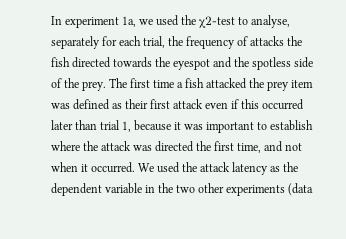In experiment 1a, we used the χ2-test to analyse, separately for each trial, the frequency of attacks the fish directed towards the eyespot and the spotless side of the prey. The first time a fish attacked the prey item was defined as their first attack even if this occurred later than trial 1, because it was important to establish where the attack was directed the first time, and not when it occurred. We used the attack latency as the dependent variable in the two other experiments (data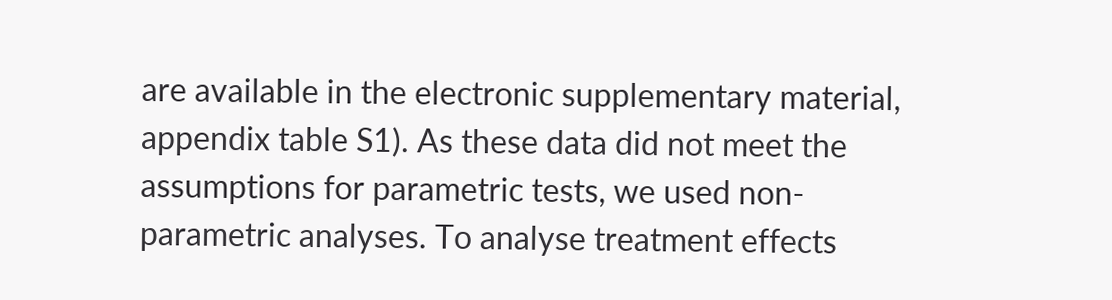are available in the electronic supplementary material, appendix table S1). As these data did not meet the assumptions for parametric tests, we used non-parametric analyses. To analyse treatment effects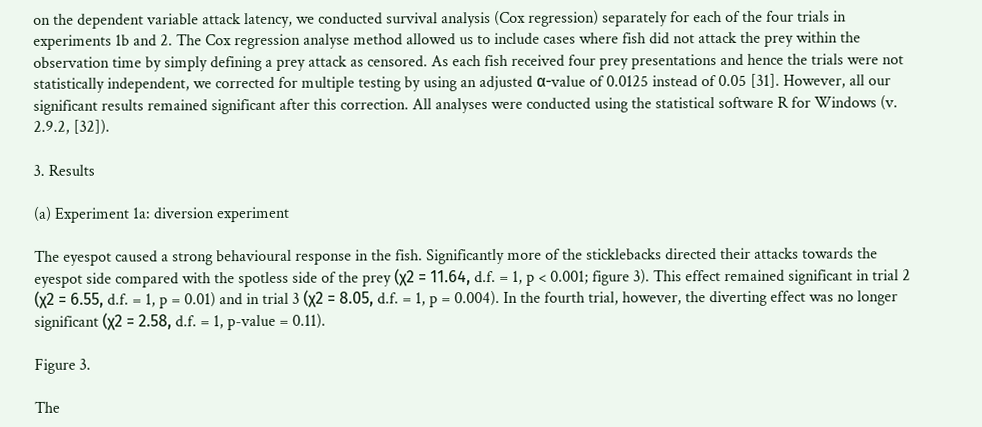on the dependent variable attack latency, we conducted survival analysis (Cox regression) separately for each of the four trials in experiments 1b and 2. The Cox regression analyse method allowed us to include cases where fish did not attack the prey within the observation time by simply defining a prey attack as censored. As each fish received four prey presentations and hence the trials were not statistically independent, we corrected for multiple testing by using an adjusted α-value of 0.0125 instead of 0.05 [31]. However, all our significant results remained significant after this correction. All analyses were conducted using the statistical software R for Windows (v. 2.9.2, [32]).

3. Results

(a) Experiment 1a: diversion experiment

The eyespot caused a strong behavioural response in the fish. Significantly more of the sticklebacks directed their attacks towards the eyespot side compared with the spotless side of the prey (χ2 = 11.64, d.f. = 1, p < 0.001; figure 3). This effect remained significant in trial 2 (χ2 = 6.55, d.f. = 1, p = 0.01) and in trial 3 (χ2 = 8.05, d.f. = 1, p = 0.004). In the fourth trial, however, the diverting effect was no longer significant (χ2 = 2.58, d.f. = 1, p-value = 0.11).

Figure 3.

The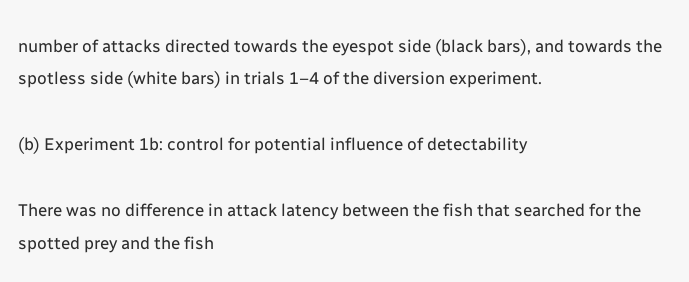number of attacks directed towards the eyespot side (black bars), and towards the spotless side (white bars) in trials 1–4 of the diversion experiment.

(b) Experiment 1b: control for potential influence of detectability

There was no difference in attack latency between the fish that searched for the spotted prey and the fish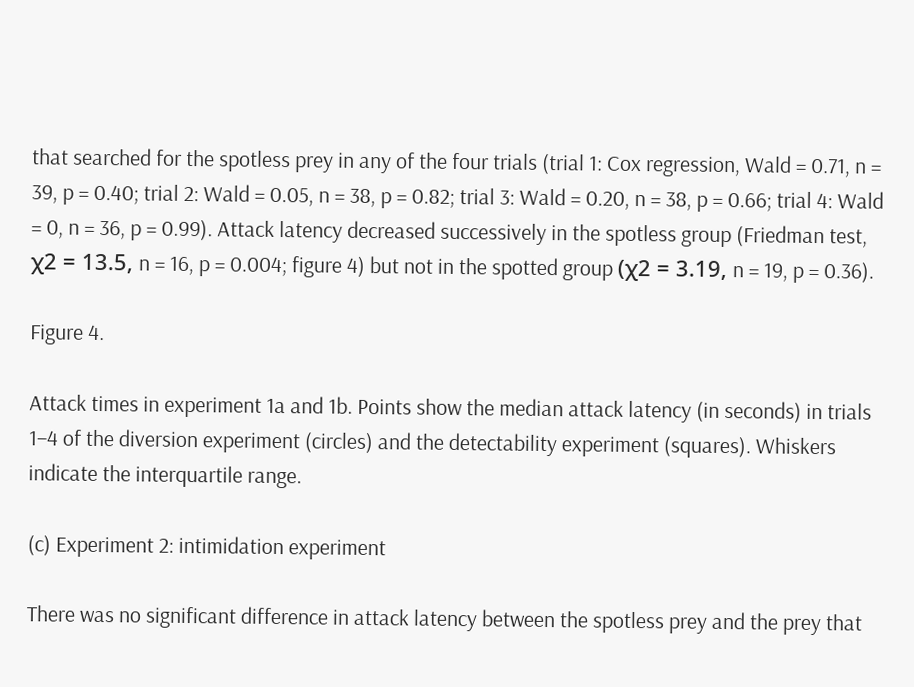that searched for the spotless prey in any of the four trials (trial 1: Cox regression, Wald = 0.71, n = 39, p = 0.40; trial 2: Wald = 0.05, n = 38, p = 0.82; trial 3: Wald = 0.20, n = 38, p = 0.66; trial 4: Wald = 0, n = 36, p = 0.99). Attack latency decreased successively in the spotless group (Friedman test, χ2 = 13.5, n = 16, p = 0.004; figure 4) but not in the spotted group (χ2 = 3.19, n = 19, p = 0.36).

Figure 4.

Attack times in experiment 1a and 1b. Points show the median attack latency (in seconds) in trials 1–4 of the diversion experiment (circles) and the detectability experiment (squares). Whiskers indicate the interquartile range.

(c) Experiment 2: intimidation experiment

There was no significant difference in attack latency between the spotless prey and the prey that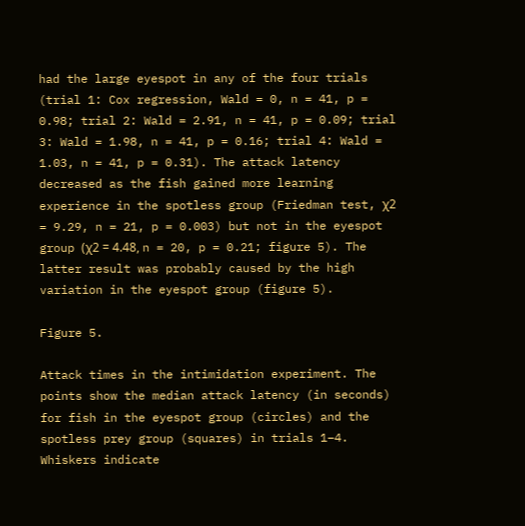had the large eyespot in any of the four trials (trial 1: Cox regression, Wald = 0, n = 41, p = 0.98; trial 2: Wald = 2.91, n = 41, p = 0.09; trial 3: Wald = 1.98, n = 41, p = 0.16; trial 4: Wald = 1.03, n = 41, p = 0.31). The attack latency decreased as the fish gained more learning experience in the spotless group (Friedman test, χ2 = 9.29, n = 21, p = 0.003) but not in the eyespot group (χ2 = 4.48, n = 20, p = 0.21; figure 5). The latter result was probably caused by the high variation in the eyespot group (figure 5).

Figure 5.

Attack times in the intimidation experiment. The points show the median attack latency (in seconds) for fish in the eyespot group (circles) and the spotless prey group (squares) in trials 1–4. Whiskers indicate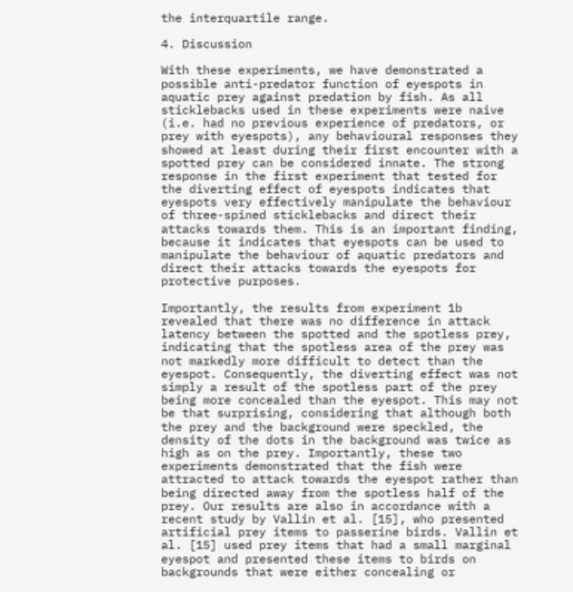the interquartile range.

4. Discussion

With these experiments, we have demonstrated a possible anti-predator function of eyespots in aquatic prey against predation by fish. As all sticklebacks used in these experiments were naive (i.e. had no previous experience of predators, or prey with eyespots), any behavioural responses they showed at least during their first encounter with a spotted prey can be considered innate. The strong response in the first experiment that tested for the diverting effect of eyespots indicates that eyespots very effectively manipulate the behaviour of three-spined sticklebacks and direct their attacks towards them. This is an important finding, because it indicates that eyespots can be used to manipulate the behaviour of aquatic predators and direct their attacks towards the eyespots for protective purposes.

Importantly, the results from experiment 1b revealed that there was no difference in attack latency between the spotted and the spotless prey, indicating that the spotless area of the prey was not markedly more difficult to detect than the eyespot. Consequently, the diverting effect was not simply a result of the spotless part of the prey being more concealed than the eyespot. This may not be that surprising, considering that although both the prey and the background were speckled, the density of the dots in the background was twice as high as on the prey. Importantly, these two experiments demonstrated that the fish were attracted to attack towards the eyespot rather than being directed away from the spotless half of the prey. Our results are also in accordance with a recent study by Vallin et al. [15], who presented artificial prey items to passerine birds. Vallin et al. [15] used prey items that had a small marginal eyespot and presented these items to birds on backgrounds that were either concealing or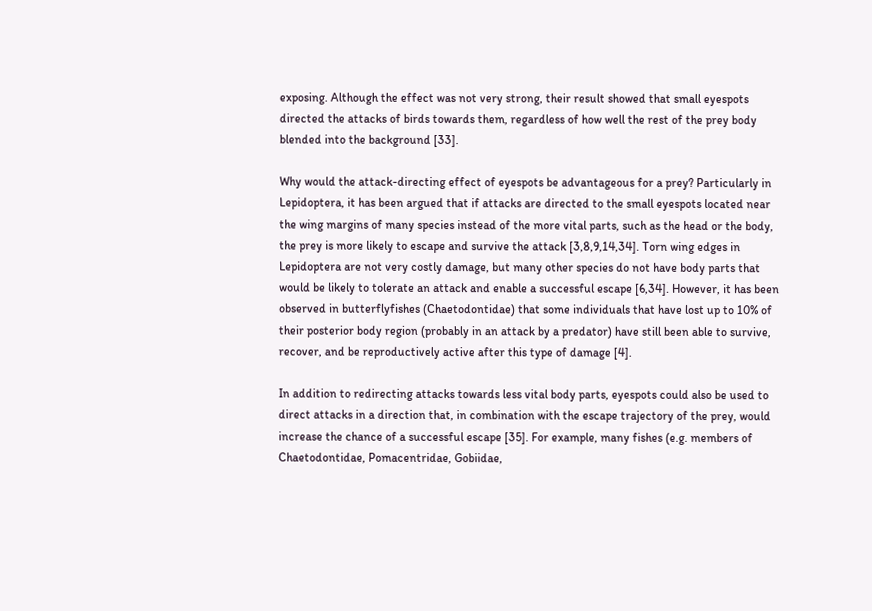exposing. Although the effect was not very strong, their result showed that small eyespots directed the attacks of birds towards them, regardless of how well the rest of the prey body blended into the background [33].

Why would the attack-directing effect of eyespots be advantageous for a prey? Particularly in Lepidoptera, it has been argued that if attacks are directed to the small eyespots located near the wing margins of many species instead of the more vital parts, such as the head or the body, the prey is more likely to escape and survive the attack [3,8,9,14,34]. Torn wing edges in Lepidoptera are not very costly damage, but many other species do not have body parts that would be likely to tolerate an attack and enable a successful escape [6,34]. However, it has been observed in butterflyfishes (Chaetodontidae) that some individuals that have lost up to 10% of their posterior body region (probably in an attack by a predator) have still been able to survive, recover, and be reproductively active after this type of damage [4].

In addition to redirecting attacks towards less vital body parts, eyespots could also be used to direct attacks in a direction that, in combination with the escape trajectory of the prey, would increase the chance of a successful escape [35]. For example, many fishes (e.g. members of Chaetodontidae, Pomacentridae, Gobiidae,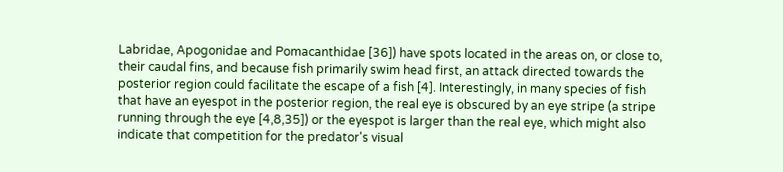Labridae, Apogonidae and Pomacanthidae [36]) have spots located in the areas on, or close to, their caudal fins, and because fish primarily swim head first, an attack directed towards the posterior region could facilitate the escape of a fish [4]. Interestingly, in many species of fish that have an eyespot in the posterior region, the real eye is obscured by an eye stripe (a stripe running through the eye [4,8,35]) or the eyespot is larger than the real eye, which might also indicate that competition for the predator's visual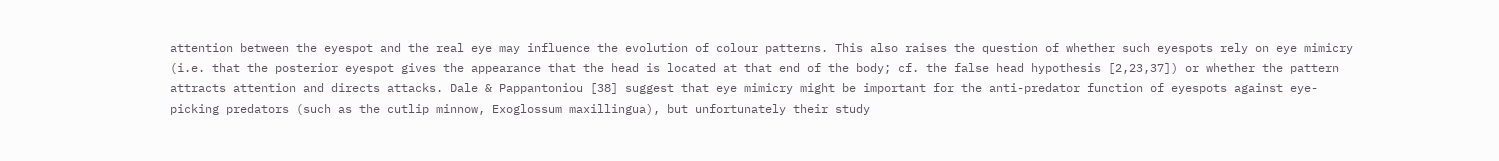attention between the eyespot and the real eye may influence the evolution of colour patterns. This also raises the question of whether such eyespots rely on eye mimicry (i.e. that the posterior eyespot gives the appearance that the head is located at that end of the body; cf. the false head hypothesis [2,23,37]) or whether the pattern attracts attention and directs attacks. Dale & Pappantoniou [38] suggest that eye mimicry might be important for the anti-predator function of eyespots against eye-picking predators (such as the cutlip minnow, Exoglossum maxillingua), but unfortunately their study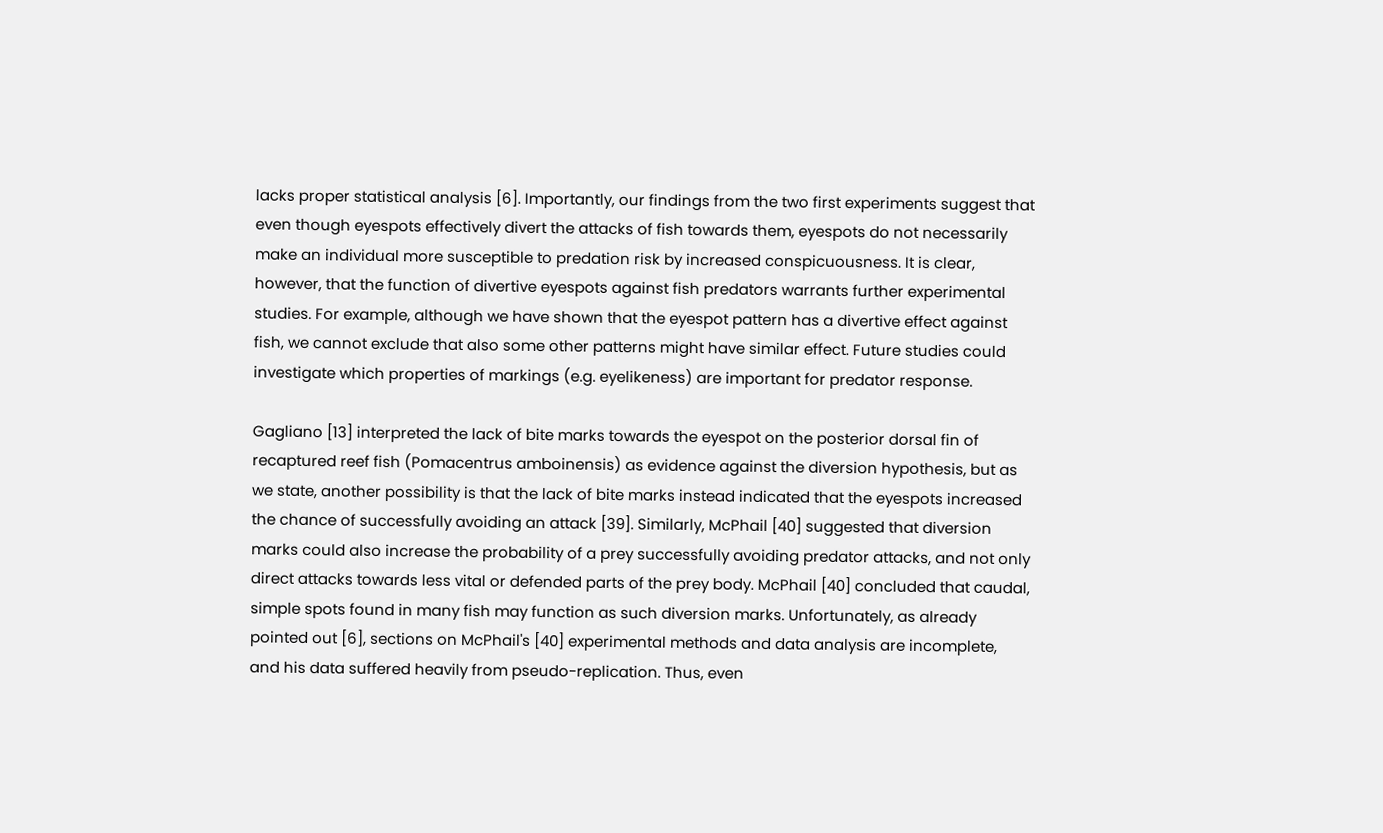lacks proper statistical analysis [6]. Importantly, our findings from the two first experiments suggest that even though eyespots effectively divert the attacks of fish towards them, eyespots do not necessarily make an individual more susceptible to predation risk by increased conspicuousness. It is clear, however, that the function of divertive eyespots against fish predators warrants further experimental studies. For example, although we have shown that the eyespot pattern has a divertive effect against fish, we cannot exclude that also some other patterns might have similar effect. Future studies could investigate which properties of markings (e.g. eyelikeness) are important for predator response.

Gagliano [13] interpreted the lack of bite marks towards the eyespot on the posterior dorsal fin of recaptured reef fish (Pomacentrus amboinensis) as evidence against the diversion hypothesis, but as we state, another possibility is that the lack of bite marks instead indicated that the eyespots increased the chance of successfully avoiding an attack [39]. Similarly, McPhail [40] suggested that diversion marks could also increase the probability of a prey successfully avoiding predator attacks, and not only direct attacks towards less vital or defended parts of the prey body. McPhail [40] concluded that caudal, simple spots found in many fish may function as such diversion marks. Unfortunately, as already pointed out [6], sections on McPhail's [40] experimental methods and data analysis are incomplete, and his data suffered heavily from pseudo-replication. Thus, even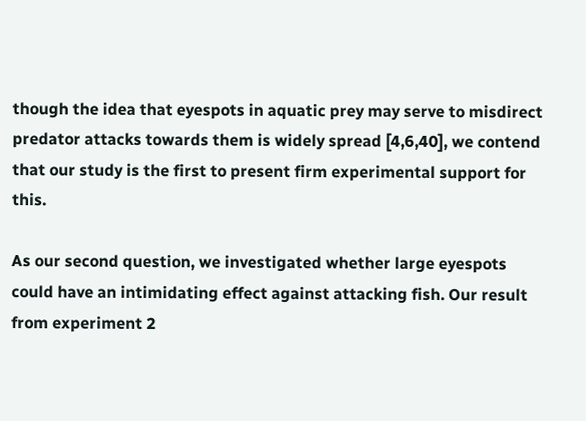though the idea that eyespots in aquatic prey may serve to misdirect predator attacks towards them is widely spread [4,6,40], we contend that our study is the first to present firm experimental support for this.

As our second question, we investigated whether large eyespots could have an intimidating effect against attacking fish. Our result from experiment 2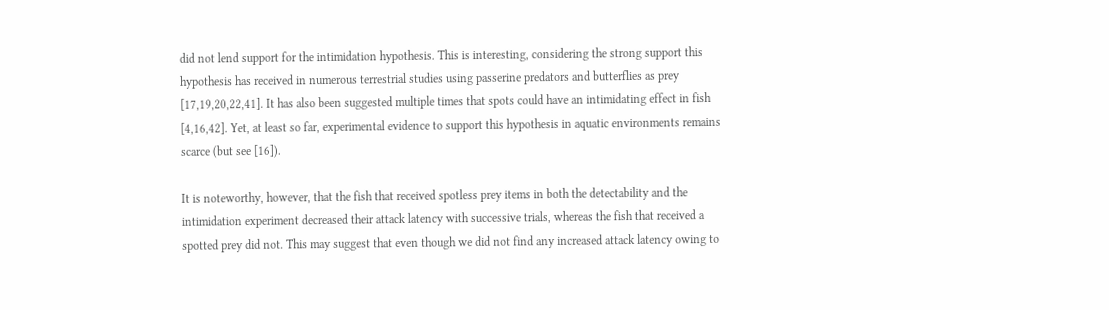did not lend support for the intimidation hypothesis. This is interesting, considering the strong support this hypothesis has received in numerous terrestrial studies using passerine predators and butterflies as prey [17,19,20,22,41]. It has also been suggested multiple times that spots could have an intimidating effect in fish [4,16,42]. Yet, at least so far, experimental evidence to support this hypothesis in aquatic environments remains scarce (but see [16]).

It is noteworthy, however, that the fish that received spotless prey items in both the detectability and the intimidation experiment decreased their attack latency with successive trials, whereas the fish that received a spotted prey did not. This may suggest that even though we did not find any increased attack latency owing to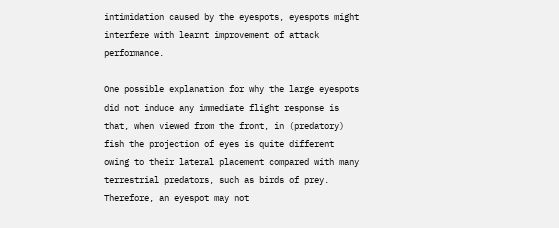intimidation caused by the eyespots, eyespots might interfere with learnt improvement of attack performance.

One possible explanation for why the large eyespots did not induce any immediate flight response is that, when viewed from the front, in (predatory) fish the projection of eyes is quite different owing to their lateral placement compared with many terrestrial predators, such as birds of prey. Therefore, an eyespot may not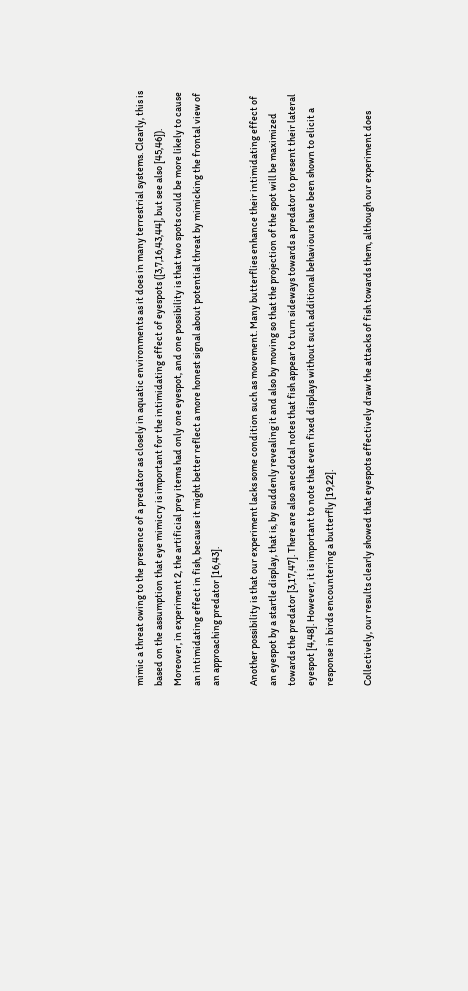mimic a threat owing to the presence of a predator as closely in aquatic environments as it does in many terrestrial systems. Clearly, this is based on the assumption that eye mimicry is important for the intimidating effect of eyespots ([3,7,16,43,44], but see also [45,46]). Moreover, in experiment 2, the artificial prey items had only one eyespot, and one possibility is that two spots could be more likely to cause an intimidating effect in fish, because it might better reflect a more honest signal about potential threat by mimicking the frontal view of an approaching predator [16,43].

Another possibility is that our experiment lacks some condition such as movement. Many butterflies enhance their intimidating effect of an eyespot by a startle display, that is, by suddenly revealing it and also by moving so that the projection of the spot will be maximized towards the predator [3,17,47]. There are also anecdotal notes that fish appear to turn sideways towards a predator to present their lateral eyespot [4,48]. However, it is important to note that even fixed displays without such additional behaviours have been shown to elicit a response in birds encountering a butterfly [19,22].

Collectively, our results clearly showed that eyespots effectively draw the attacks of fish towards them, although our experiment does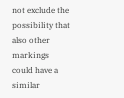not exclude the possibility that also other markings could have a similar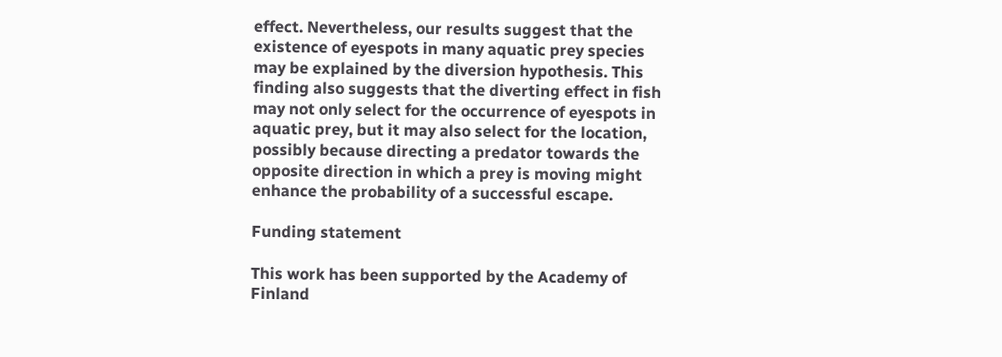effect. Nevertheless, our results suggest that the existence of eyespots in many aquatic prey species may be explained by the diversion hypothesis. This finding also suggests that the diverting effect in fish may not only select for the occurrence of eyespots in aquatic prey, but it may also select for the location, possibly because directing a predator towards the opposite direction in which a prey is moving might enhance the probability of a successful escape.

Funding statement

This work has been supported by the Academy of Finland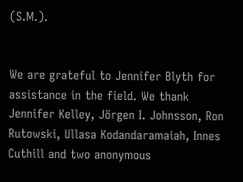(S.M.).


We are grateful to Jennifer Blyth for assistance in the field. We thank Jennifer Kelley, Jörgen I. Johnsson, Ron Rutowski, Ullasa Kodandaramaiah, Innes Cuthill and two anonymous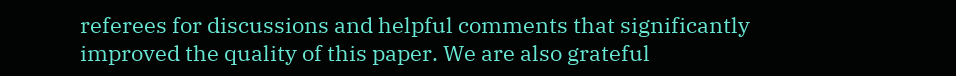referees for discussions and helpful comments that significantly improved the quality of this paper. We are also grateful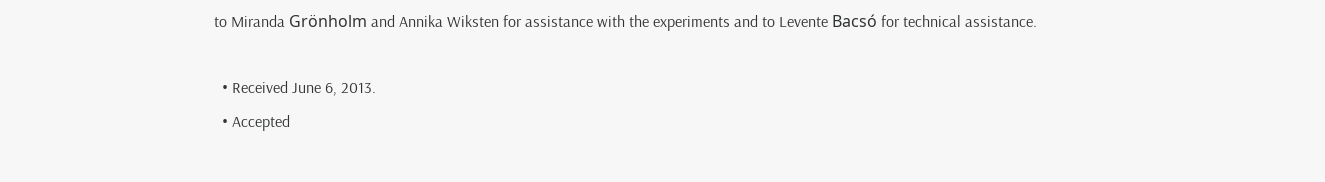to Miranda Grönholm and Annika Wiksten for assistance with the experiments and to Levente Bacsó for technical assistance.

  • Received June 6, 2013.
  • Accepted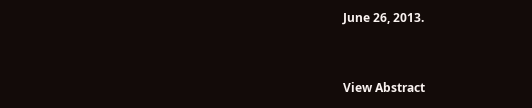June 26, 2013.


View Abstract